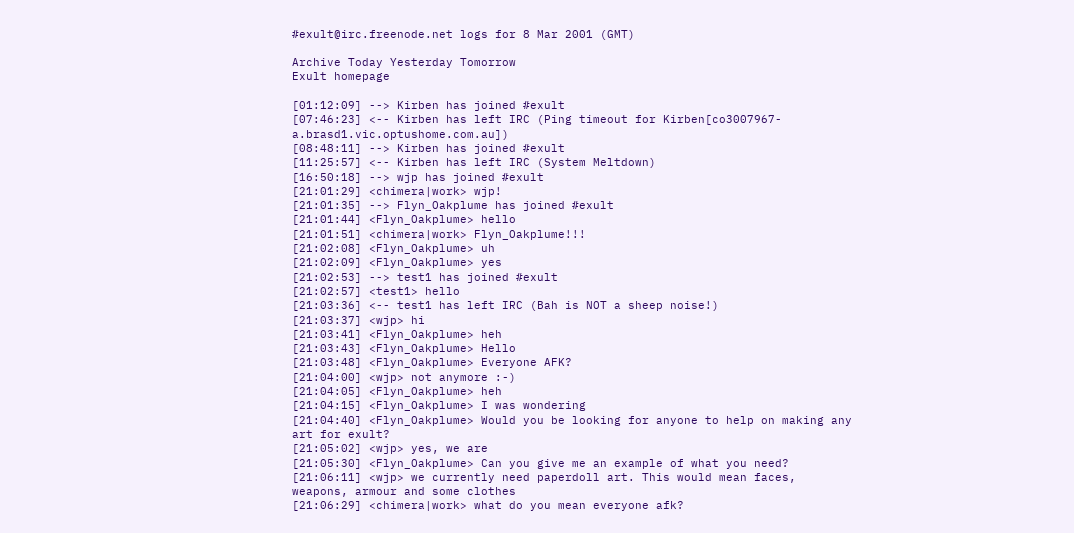#exult@irc.freenode.net logs for 8 Mar 2001 (GMT)

Archive Today Yesterday Tomorrow
Exult homepage

[01:12:09] --> Kirben has joined #exult
[07:46:23] <-- Kirben has left IRC (Ping timeout for Kirben[co3007967-a.brasd1.vic.optushome.com.au])
[08:48:11] --> Kirben has joined #exult
[11:25:57] <-- Kirben has left IRC (System Meltdown)
[16:50:18] --> wjp has joined #exult
[21:01:29] <chimera|work> wjp!
[21:01:35] --> Flyn_Oakplume has joined #exult
[21:01:44] <Flyn_Oakplume> hello
[21:01:51] <chimera|work> Flyn_Oakplume!!!
[21:02:08] <Flyn_Oakplume> uh
[21:02:09] <Flyn_Oakplume> yes
[21:02:53] --> test1 has joined #exult
[21:02:57] <test1> hello
[21:03:36] <-- test1 has left IRC (Bah is NOT a sheep noise!)
[21:03:37] <wjp> hi
[21:03:41] <Flyn_Oakplume> heh
[21:03:43] <Flyn_Oakplume> Hello
[21:03:48] <Flyn_Oakplume> Everyone AFK?
[21:04:00] <wjp> not anymore :-)
[21:04:05] <Flyn_Oakplume> heh
[21:04:15] <Flyn_Oakplume> I was wondering
[21:04:40] <Flyn_Oakplume> Would you be looking for anyone to help on making any art for exult?
[21:05:02] <wjp> yes, we are
[21:05:30] <Flyn_Oakplume> Can you give me an example of what you need?
[21:06:11] <wjp> we currently need paperdoll art. This would mean faces, weapons, armour and some clothes
[21:06:29] <chimera|work> what do you mean everyone afk?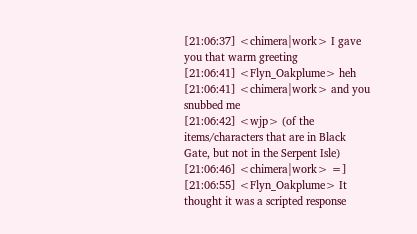[21:06:37] <chimera|work> I gave you that warm greeting
[21:06:41] <Flyn_Oakplume> heh
[21:06:41] <chimera|work> and you snubbed me
[21:06:42] <wjp> (of the items/characters that are in Black Gate, but not in the Serpent Isle)
[21:06:46] <chimera|work> =]
[21:06:55] <Flyn_Oakplume> It thought it was a scripted response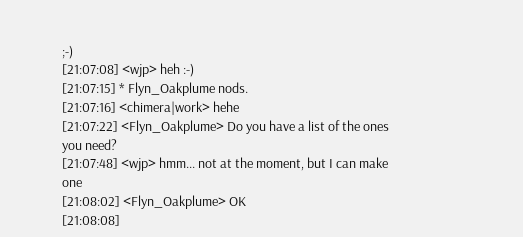;-)
[21:07:08] <wjp> heh :-)
[21:07:15] * Flyn_Oakplume nods.
[21:07:16] <chimera|work> hehe
[21:07:22] <Flyn_Oakplume> Do you have a list of the ones you need?
[21:07:48] <wjp> hmm... not at the moment, but I can make one
[21:08:02] <Flyn_Oakplume> OK
[21:08:08]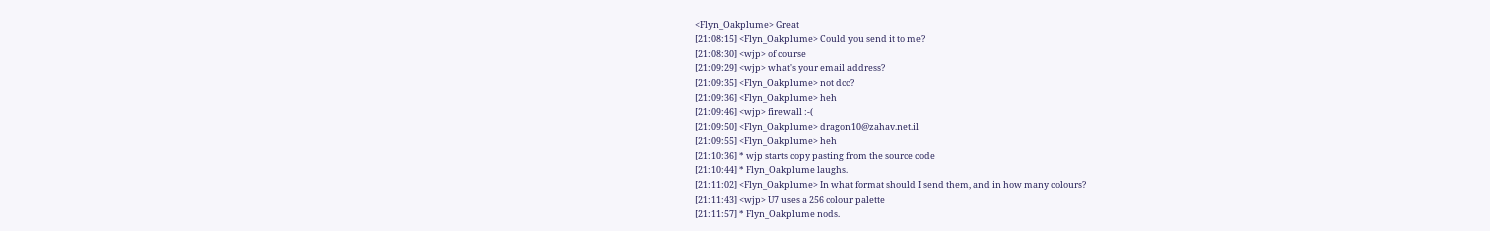<Flyn_Oakplume> Great
[21:08:15] <Flyn_Oakplume> Could you send it to me?
[21:08:30] <wjp> of course
[21:09:29] <wjp> what's your email address?
[21:09:35] <Flyn_Oakplume> not dcc?
[21:09:36] <Flyn_Oakplume> heh
[21:09:46] <wjp> firewall :-(
[21:09:50] <Flyn_Oakplume> dragon10@zahav.net.il
[21:09:55] <Flyn_Oakplume> heh
[21:10:36] * wjp starts copy pasting from the source code
[21:10:44] * Flyn_Oakplume laughs.
[21:11:02] <Flyn_Oakplume> In what format should I send them, and in how many colours?
[21:11:43] <wjp> U7 uses a 256 colour palette
[21:11:57] * Flyn_Oakplume nods.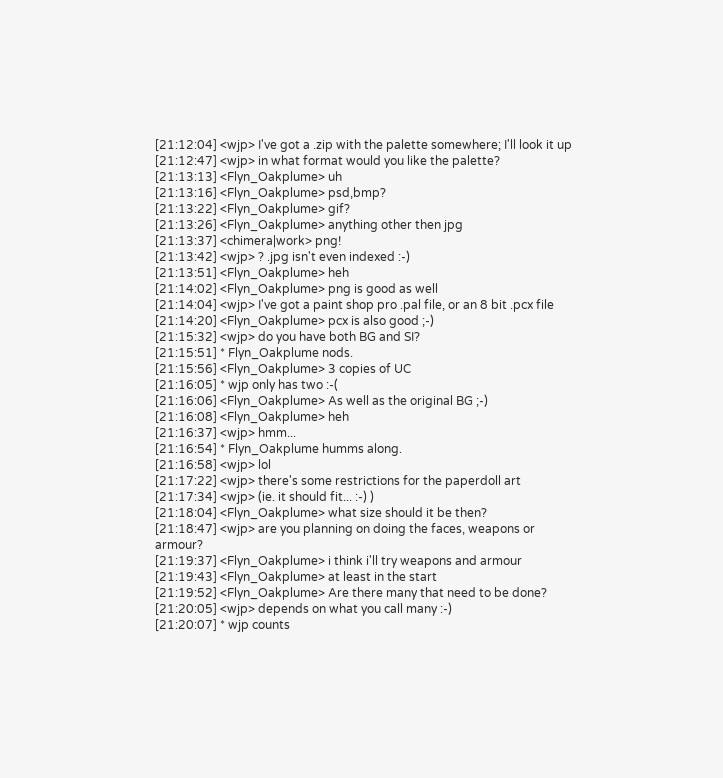[21:12:04] <wjp> I've got a .zip with the palette somewhere; I'll look it up
[21:12:47] <wjp> in what format would you like the palette?
[21:13:13] <Flyn_Oakplume> uh
[21:13:16] <Flyn_Oakplume> psd,bmp?
[21:13:22] <Flyn_Oakplume> gif?
[21:13:26] <Flyn_Oakplume> anything other then jpg
[21:13:37] <chimera|work> png!
[21:13:42] <wjp> ? .jpg isn't even indexed :-)
[21:13:51] <Flyn_Oakplume> heh
[21:14:02] <Flyn_Oakplume> png is good as well
[21:14:04] <wjp> I've got a paint shop pro .pal file, or an 8 bit .pcx file
[21:14:20] <Flyn_Oakplume> pcx is also good ;-)
[21:15:32] <wjp> do you have both BG and SI?
[21:15:51] * Flyn_Oakplume nods.
[21:15:56] <Flyn_Oakplume> 3 copies of UC
[21:16:05] * wjp only has two :-(
[21:16:06] <Flyn_Oakplume> As well as the original BG ;-)
[21:16:08] <Flyn_Oakplume> heh
[21:16:37] <wjp> hmm...
[21:16:54] * Flyn_Oakplume humms along.
[21:16:58] <wjp> lol
[21:17:22] <wjp> there's some restrictions for the paperdoll art
[21:17:34] <wjp> (ie. it should fit... :-) )
[21:18:04] <Flyn_Oakplume> what size should it be then?
[21:18:47] <wjp> are you planning on doing the faces, weapons or armour?
[21:19:37] <Flyn_Oakplume> i think i'll try weapons and armour
[21:19:43] <Flyn_Oakplume> at least in the start
[21:19:52] <Flyn_Oakplume> Are there many that need to be done?
[21:20:05] <wjp> depends on what you call many :-)
[21:20:07] * wjp counts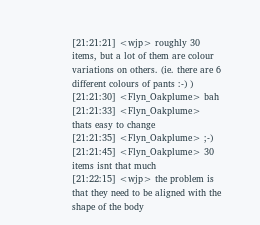[21:21:21] <wjp> roughly 30 items, but a lot of them are colour variations on others. (ie. there are 6 different colours of pants :-) )
[21:21:30] <Flyn_Oakplume> bah
[21:21:33] <Flyn_Oakplume> thats easy to change
[21:21:35] <Flyn_Oakplume> ;-)
[21:21:45] <Flyn_Oakplume> 30 items isnt that much
[21:22:15] <wjp> the problem is that they need to be aligned with the shape of the body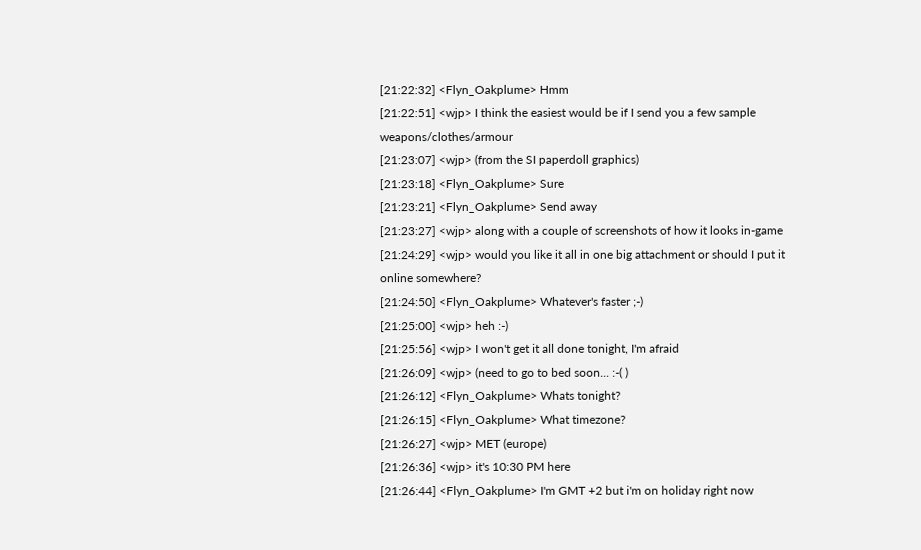[21:22:32] <Flyn_Oakplume> Hmm
[21:22:51] <wjp> I think the easiest would be if I send you a few sample weapons/clothes/armour
[21:23:07] <wjp> (from the SI paperdoll graphics)
[21:23:18] <Flyn_Oakplume> Sure
[21:23:21] <Flyn_Oakplume> Send away
[21:23:27] <wjp> along with a couple of screenshots of how it looks in-game
[21:24:29] <wjp> would you like it all in one big attachment or should I put it online somewhere?
[21:24:50] <Flyn_Oakplume> Whatever's faster ;-)
[21:25:00] <wjp> heh :-)
[21:25:56] <wjp> I won't get it all done tonight, I'm afraid
[21:26:09] <wjp> (need to go to bed soon... :-( )
[21:26:12] <Flyn_Oakplume> Whats tonight?
[21:26:15] <Flyn_Oakplume> What timezone?
[21:26:27] <wjp> MET (europe)
[21:26:36] <wjp> it's 10:30 PM here
[21:26:44] <Flyn_Oakplume> I'm GMT +2 but i'm on holiday right now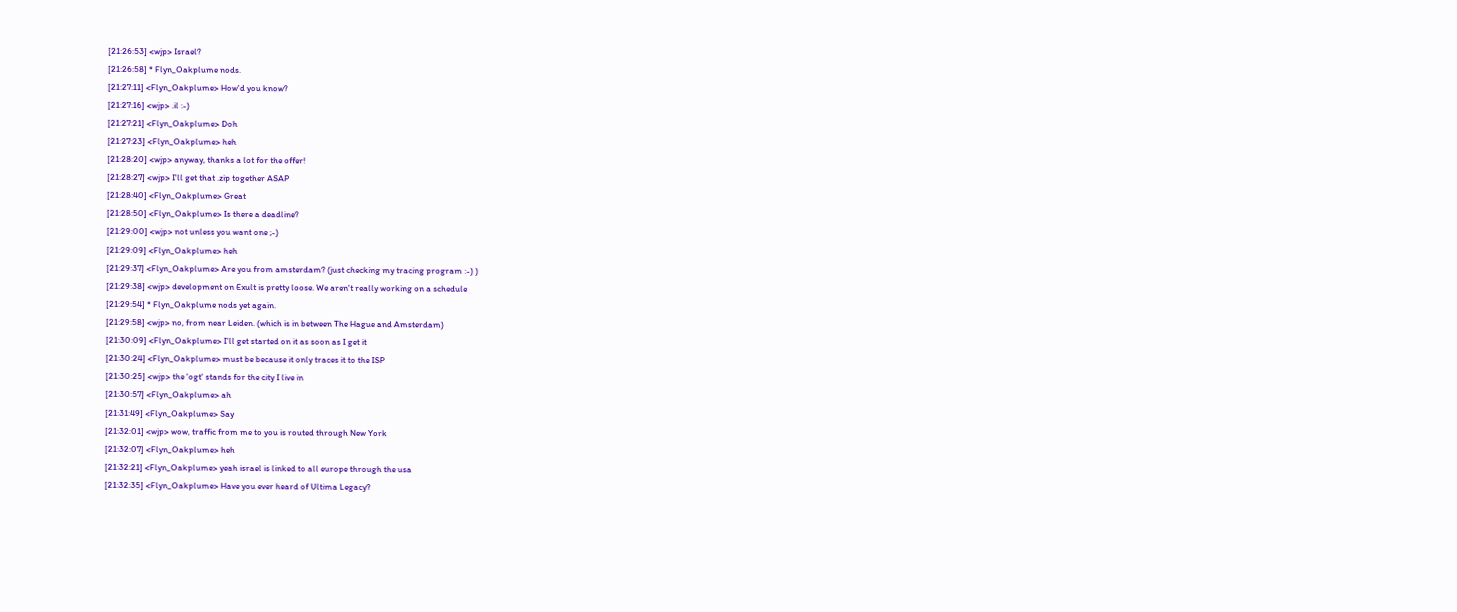[21:26:53] <wjp> Israel?
[21:26:58] * Flyn_Oakplume nods.
[21:27:11] <Flyn_Oakplume> How'd you know?
[21:27:16] <wjp> .il :-)
[21:27:21] <Flyn_Oakplume> Doh
[21:27:23] <Flyn_Oakplume> heh
[21:28:20] <wjp> anyway, thanks a lot for the offer!
[21:28:27] <wjp> I'll get that .zip together ASAP
[21:28:40] <Flyn_Oakplume> Great
[21:28:50] <Flyn_Oakplume> Is there a deadline?
[21:29:00] <wjp> not unless you want one ;-)
[21:29:09] <Flyn_Oakplume> heh
[21:29:37] <Flyn_Oakplume> Are you from amsterdam? (just checking my tracing program :-) )
[21:29:38] <wjp> development on Exult is pretty loose. We aren't really working on a schedule
[21:29:54] * Flyn_Oakplume nods yet again.
[21:29:58] <wjp> no, from near Leiden. (which is in between The Hague and Amsterdam)
[21:30:09] <Flyn_Oakplume> I'll get started on it as soon as I get it
[21:30:24] <Flyn_Oakplume> must be because it only traces it to the ISP
[21:30:25] <wjp> the 'ogt' stands for the city I live in
[21:30:57] <Flyn_Oakplume> ah
[21:31:49] <Flyn_Oakplume> Say
[21:32:01] <wjp> wow, traffic from me to you is routed through New York
[21:32:07] <Flyn_Oakplume> heh
[21:32:21] <Flyn_Oakplume> yeah israel is linked to all europe through the usa
[21:32:35] <Flyn_Oakplume> Have you ever heard of Ultima Legacy?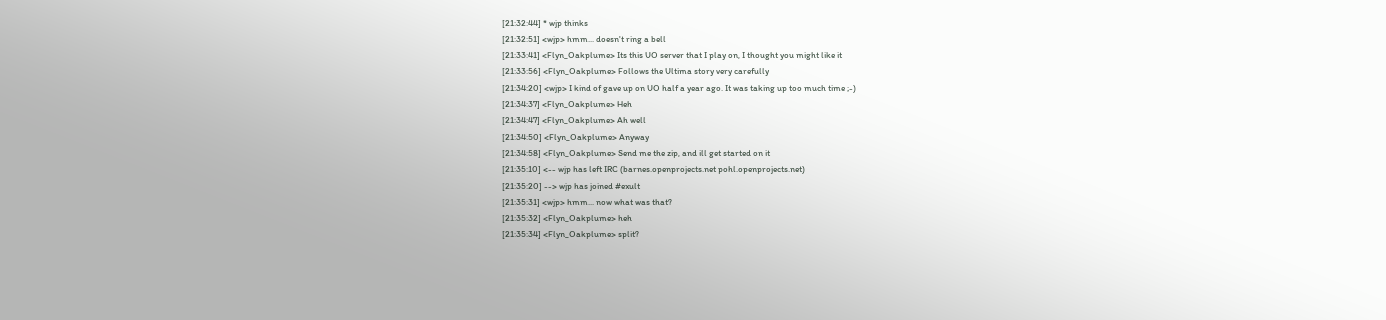[21:32:44] * wjp thinks
[21:32:51] <wjp> hmm... doesn't ring a bell
[21:33:41] <Flyn_Oakplume> Its this UO server that I play on, I thought you might like it
[21:33:56] <Flyn_Oakplume> Follows the Ultima story very carefully
[21:34:20] <wjp> I kind of gave up on UO half a year ago. It was taking up too much time ;-)
[21:34:37] <Flyn_Oakplume> Heh
[21:34:47] <Flyn_Oakplume> Ah well
[21:34:50] <Flyn_Oakplume> Anyway
[21:34:58] <Flyn_Oakplume> Send me the zip, and ill get started on it
[21:35:10] <-- wjp has left IRC (barnes.openprojects.net pohl.openprojects.net)
[21:35:20] --> wjp has joined #exult
[21:35:31] <wjp> hmm... now what was that?
[21:35:32] <Flyn_Oakplume> heh
[21:35:34] <Flyn_Oakplume> split?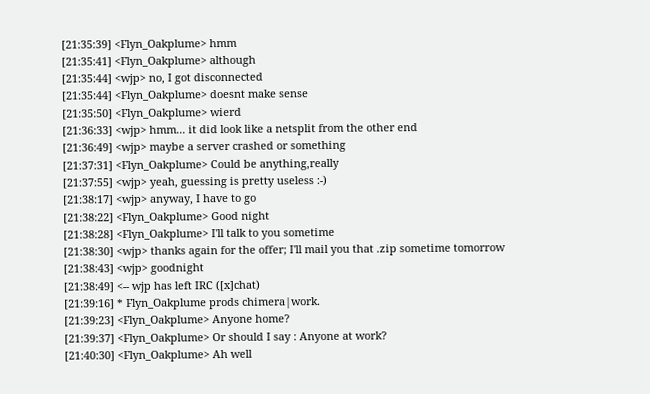[21:35:39] <Flyn_Oakplume> hmm
[21:35:41] <Flyn_Oakplume> although
[21:35:44] <wjp> no, I got disconnected
[21:35:44] <Flyn_Oakplume> doesnt make sense
[21:35:50] <Flyn_Oakplume> wierd
[21:36:33] <wjp> hmm... it did look like a netsplit from the other end
[21:36:49] <wjp> maybe a server crashed or something
[21:37:31] <Flyn_Oakplume> Could be anything,really
[21:37:55] <wjp> yeah, guessing is pretty useless :-)
[21:38:17] <wjp> anyway, I have to go
[21:38:22] <Flyn_Oakplume> Good night
[21:38:28] <Flyn_Oakplume> I'll talk to you sometime
[21:38:30] <wjp> thanks again for the offer; I'll mail you that .zip sometime tomorrow
[21:38:43] <wjp> goodnight
[21:38:49] <-- wjp has left IRC ([x]chat)
[21:39:16] * Flyn_Oakplume prods chimera|work.
[21:39:23] <Flyn_Oakplume> Anyone home?
[21:39:37] <Flyn_Oakplume> Or should I say : Anyone at work?
[21:40:30] <Flyn_Oakplume> Ah well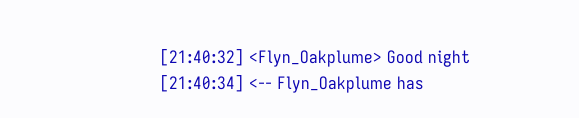[21:40:32] <Flyn_Oakplume> Good night
[21:40:34] <-- Flyn_Oakplume has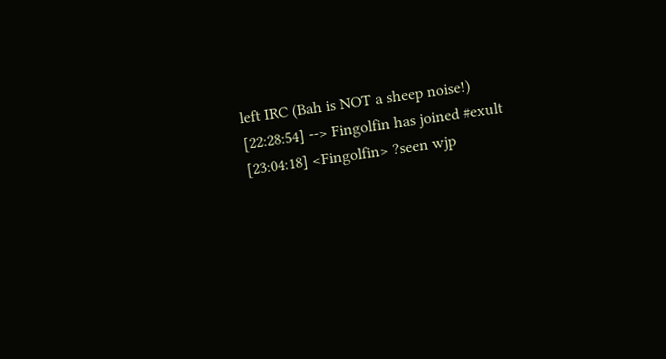left IRC (Bah is NOT a sheep noise!)
[22:28:54] --> Fingolfin has joined #exult
[23:04:18] <Fingolfin> ?seen wjp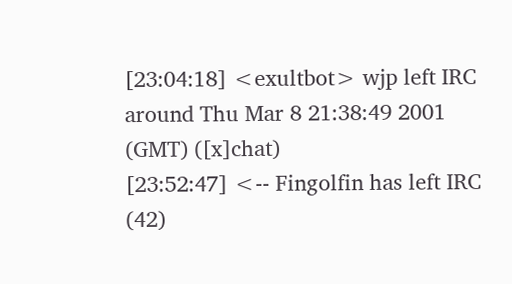[23:04:18] <exultbot> wjp left IRC around Thu Mar 8 21:38:49 2001 (GMT) ([x]chat)
[23:52:47] <-- Fingolfin has left IRC (42)